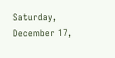Saturday, December 17,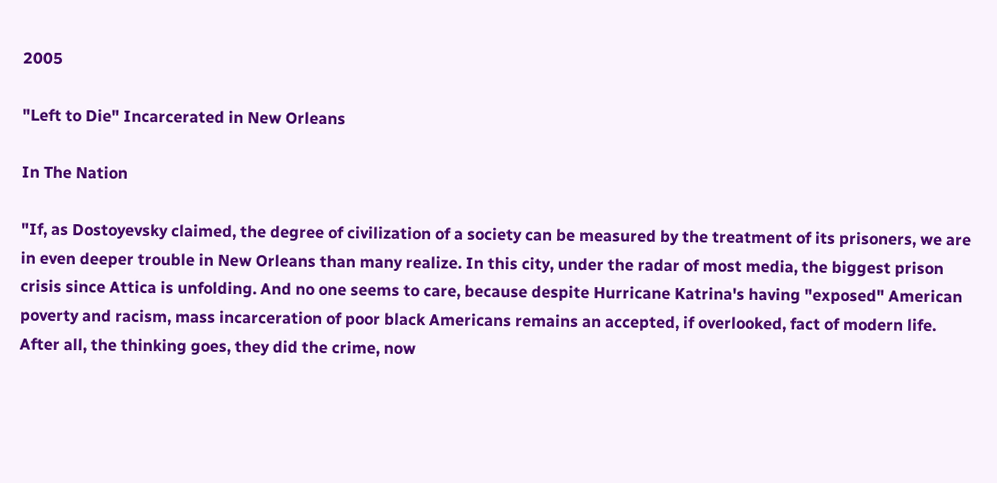2005

"Left to Die" Incarcerated in New Orleans

In The Nation

"If, as Dostoyevsky claimed, the degree of civilization of a society can be measured by the treatment of its prisoners, we are in even deeper trouble in New Orleans than many realize. In this city, under the radar of most media, the biggest prison crisis since Attica is unfolding. And no one seems to care, because despite Hurricane Katrina's having "exposed" American poverty and racism, mass incarceration of poor black Americans remains an accepted, if overlooked, fact of modern life. After all, the thinking goes, they did the crime, now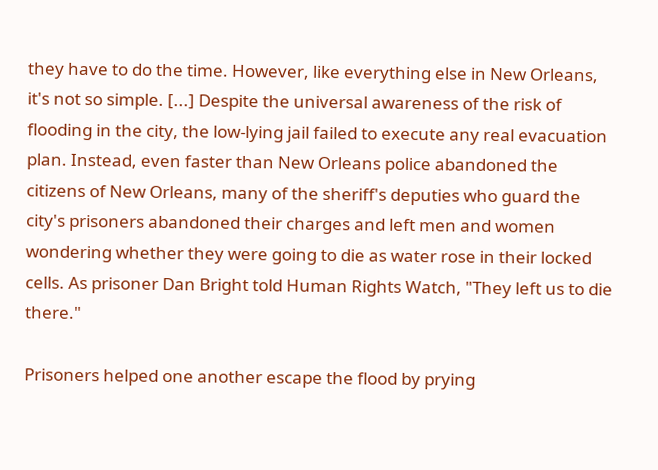they have to do the time. However, like everything else in New Orleans, it's not so simple. [...] Despite the universal awareness of the risk of flooding in the city, the low-lying jail failed to execute any real evacuation plan. Instead, even faster than New Orleans police abandoned the citizens of New Orleans, many of the sheriff's deputies who guard the city's prisoners abandoned their charges and left men and women wondering whether they were going to die as water rose in their locked cells. As prisoner Dan Bright told Human Rights Watch, "They left us to die there."

Prisoners helped one another escape the flood by prying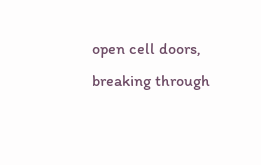open cell doors, breaking through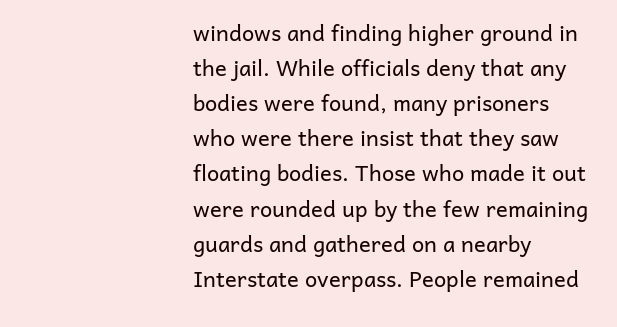windows and finding higher ground in the jail. While officials deny that any bodies were found, many prisoners who were there insist that they saw floating bodies. Those who made it out were rounded up by the few remaining guards and gathered on a nearby Interstate overpass. People remained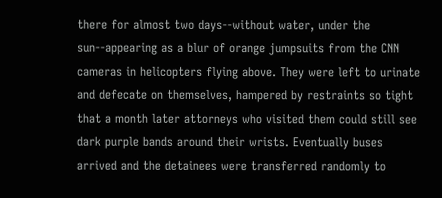there for almost two days--without water, under the sun--appearing as a blur of orange jumpsuits from the CNN cameras in helicopters flying above. They were left to urinate and defecate on themselves, hampered by restraints so tight that a month later attorneys who visited them could still see dark purple bands around their wrists. Eventually buses arrived and the detainees were transferred randomly to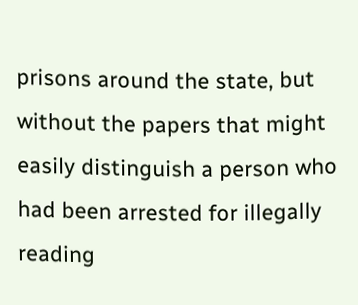prisons around the state, but without the papers that might easily distinguish a person who had been arrested for illegally reading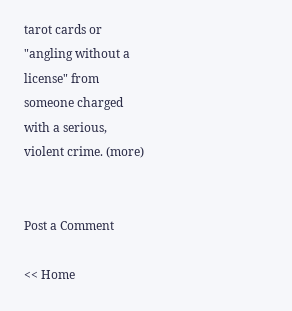tarot cards or "angling without a license" from someone charged with a serious, violent crime. (more)


Post a Comment

<< Home